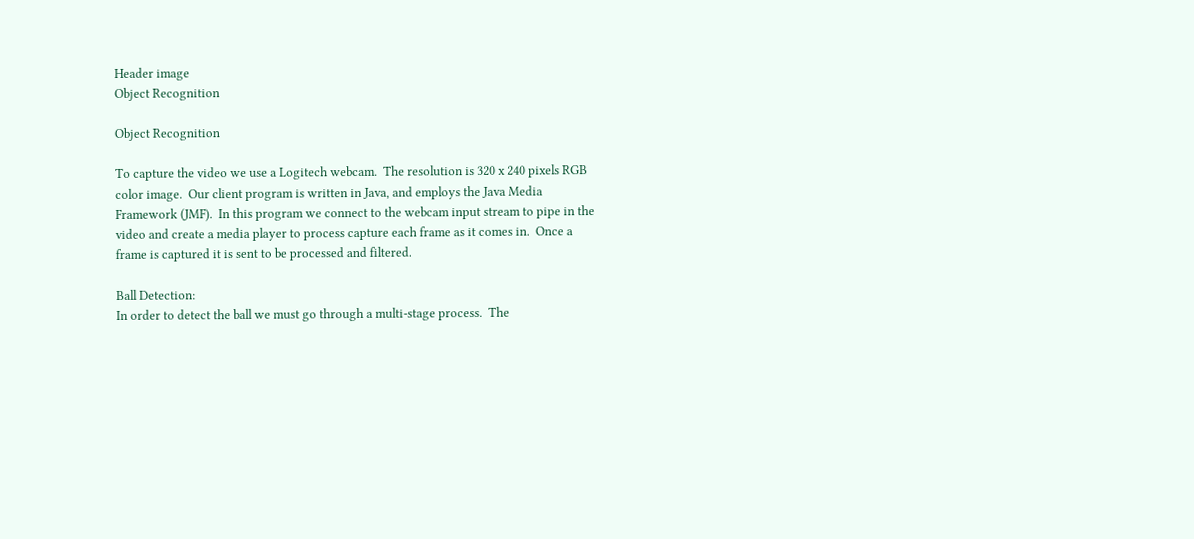Header image
Object Recognition

Object Recognition

To capture the video we use a Logitech webcam.  The resolution is 320 x 240 pixels RGB color image.  Our client program is written in Java, and employs the Java Media Framework (JMF).  In this program we connect to the webcam input stream to pipe in the video and create a media player to process capture each frame as it comes in.  Once a frame is captured it is sent to be processed and filtered.

Ball Detection:
In order to detect the ball we must go through a multi-stage process.  The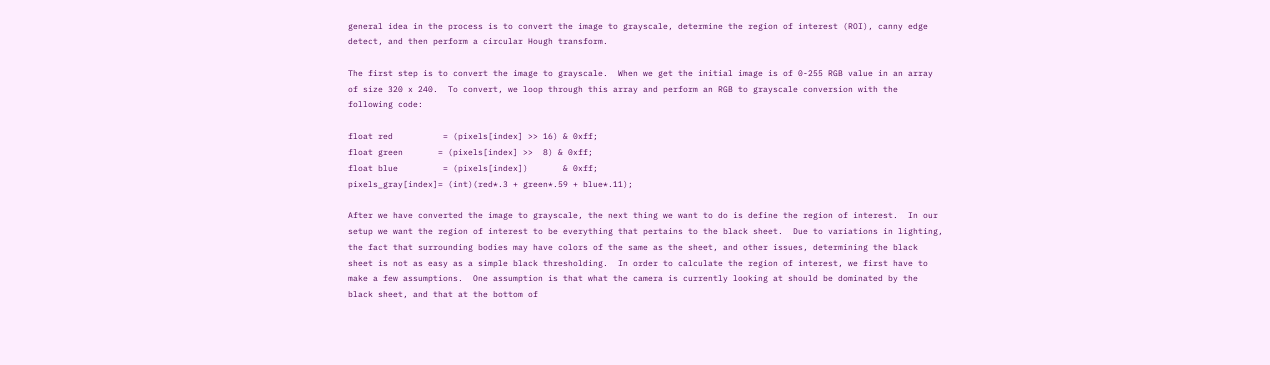general idea in the process is to convert the image to grayscale, determine the region of interest (ROI), canny edge detect, and then perform a circular Hough transform.

The first step is to convert the image to grayscale.  When we get the initial image is of 0-255 RGB value in an array of size 320 x 240.  To convert, we loop through this array and perform an RGB to grayscale conversion with the following code:

float red          = (pixels[index] >> 16) & 0xff;
float green       = (pixels[index] >>  8) & 0xff;
float blue         = (pixels[index])       & 0xff;
pixels_gray[index]= (int)(red*.3 + green*.59 + blue*.11);

After we have converted the image to grayscale, the next thing we want to do is define the region of interest.  In our setup we want the region of interest to be everything that pertains to the black sheet.  Due to variations in lighting, the fact that surrounding bodies may have colors of the same as the sheet, and other issues, determining the black sheet is not as easy as a simple black thresholding.  In order to calculate the region of interest, we first have to make a few assumptions.  One assumption is that what the camera is currently looking at should be dominated by the black sheet, and that at the bottom of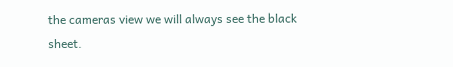the cameras view we will always see the black sheet.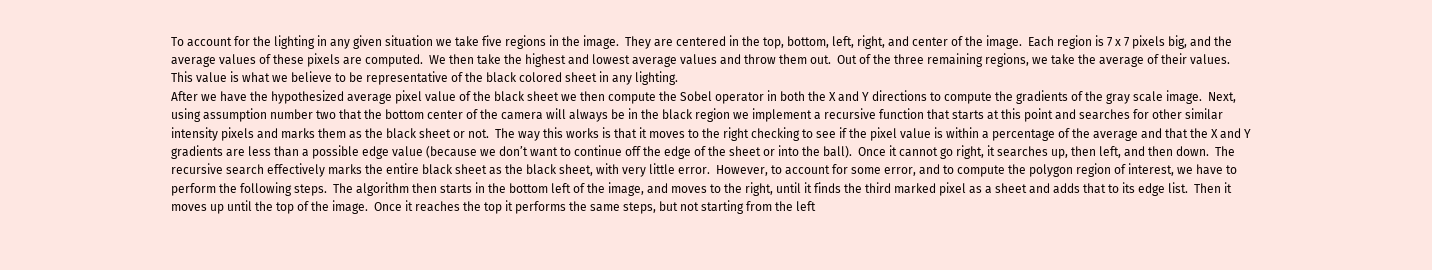To account for the lighting in any given situation we take five regions in the image.  They are centered in the top, bottom, left, right, and center of the image.  Each region is 7 x 7 pixels big, and the average values of these pixels are computed.  We then take the highest and lowest average values and throw them out.  Out of the three remaining regions, we take the average of their values.  This value is what we believe to be representative of the black colored sheet in any lighting.
After we have the hypothesized average pixel value of the black sheet we then compute the Sobel operator in both the X and Y directions to compute the gradients of the gray scale image.  Next, using assumption number two that the bottom center of the camera will always be in the black region we implement a recursive function that starts at this point and searches for other similar intensity pixels and marks them as the black sheet or not.  The way this works is that it moves to the right checking to see if the pixel value is within a percentage of the average and that the X and Y gradients are less than a possible edge value (because we don’t want to continue off the edge of the sheet or into the ball).  Once it cannot go right, it searches up, then left, and then down.  The recursive search effectively marks the entire black sheet as the black sheet, with very little error.  However, to account for some error, and to compute the polygon region of interest, we have to perform the following steps.  The algorithm then starts in the bottom left of the image, and moves to the right, until it finds the third marked pixel as a sheet and adds that to its edge list.  Then it moves up until the top of the image.  Once it reaches the top it performs the same steps, but not starting from the left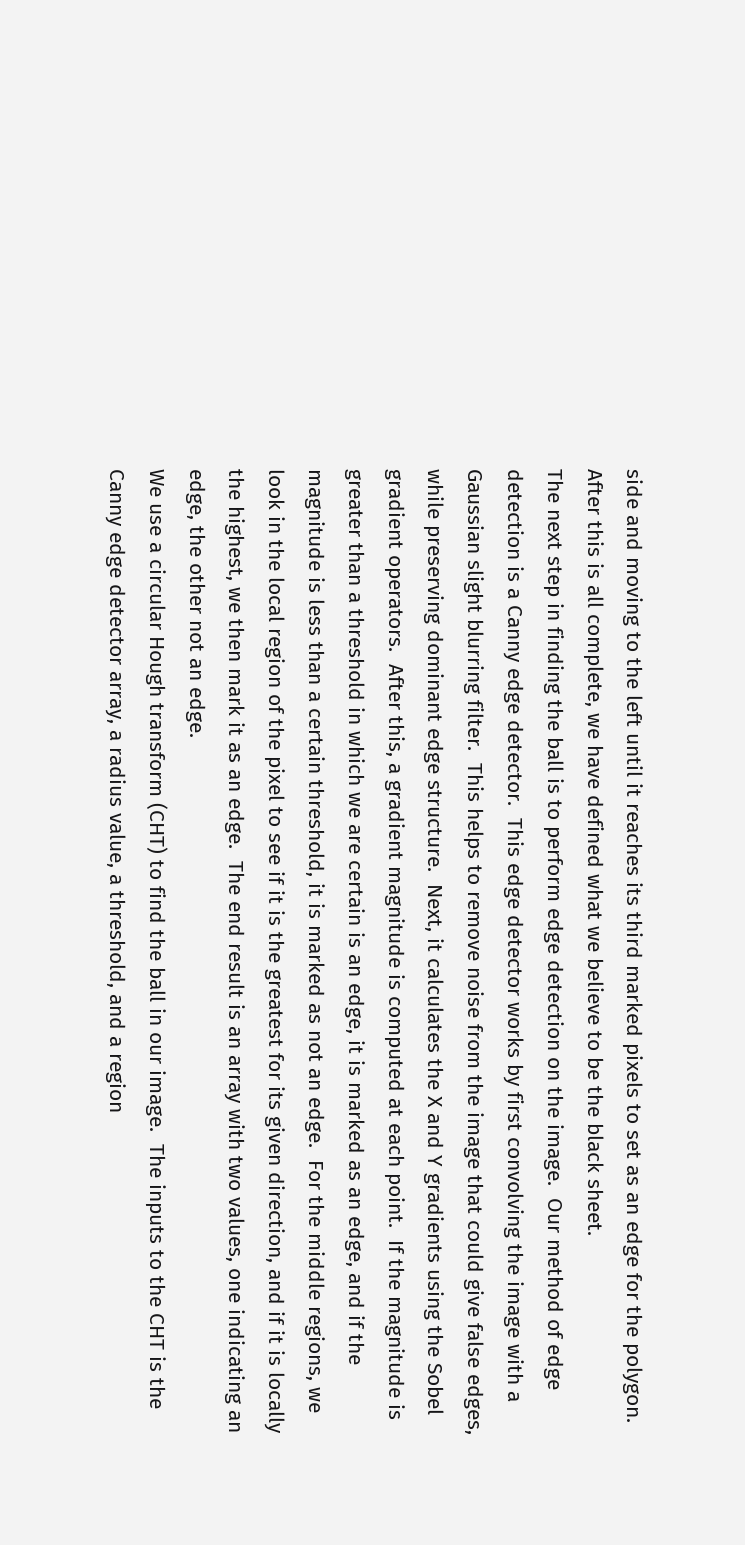side and moving to the left until it reaches its third marked pixels to set as an edge for the polygon.  After this is all complete, we have defined what we believe to be the black sheet.
The next step in finding the ball is to perform edge detection on the image.  Our method of edge detection is a Canny edge detector.  This edge detector works by first convolving the image with a Gaussian slight blurring filter.  This helps to remove noise from the image that could give false edges, while preserving dominant edge structure.  Next, it calculates the X and Y gradients using the Sobel gradient operators.  After this, a gradient magnitude is computed at each point.  If the magnitude is greater than a threshold in which we are certain is an edge, it is marked as an edge, and if the magnitude is less than a certain threshold, it is marked as not an edge.  For the middle regions, we look in the local region of the pixel to see if it is the greatest for its given direction, and if it is locally the highest, we then mark it as an edge.  The end result is an array with two values, one indicating an edge, the other not an edge.
We use a circular Hough transform (CHT) to find the ball in our image.  The inputs to the CHT is the Canny edge detector array, a radius value, a threshold, and a region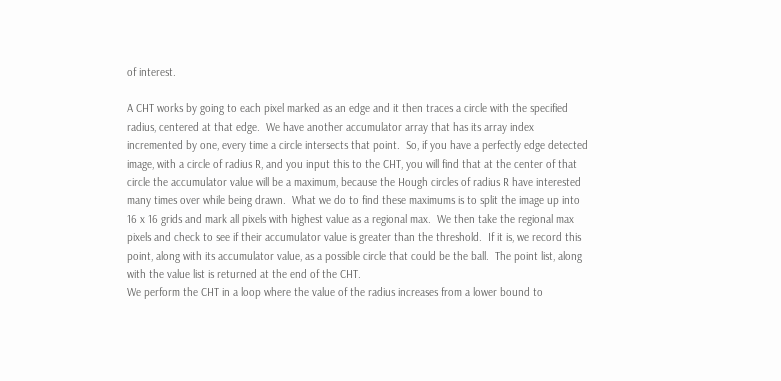of interest.

A CHT works by going to each pixel marked as an edge and it then traces a circle with the specified radius, centered at that edge.  We have another accumulator array that has its array index incremented by one, every time a circle intersects that point.  So, if you have a perfectly edge detected image, with a circle of radius R, and you input this to the CHT, you will find that at the center of that circle the accumulator value will be a maximum, because the Hough circles of radius R have interested many times over while being drawn.  What we do to find these maximums is to split the image up into 16 x 16 grids and mark all pixels with highest value as a regional max.  We then take the regional max pixels and check to see if their accumulator value is greater than the threshold.  If it is, we record this point, along with its accumulator value, as a possible circle that could be the ball.  The point list, along with the value list is returned at the end of the CHT.
We perform the CHT in a loop where the value of the radius increases from a lower bound to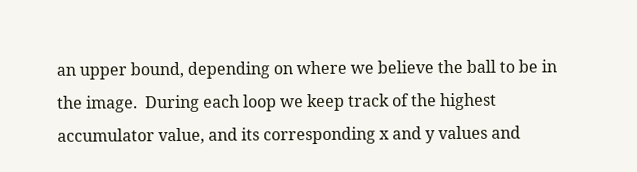an upper bound, depending on where we believe the ball to be in the image.  During each loop we keep track of the highest accumulator value, and its corresponding x and y values and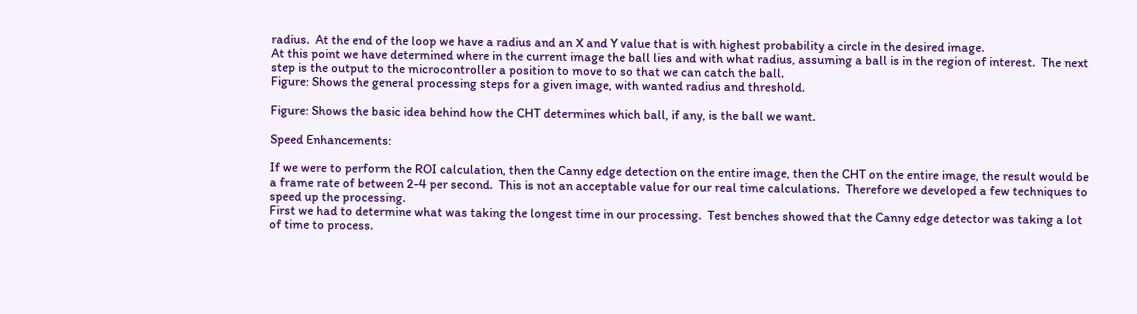radius.  At the end of the loop we have a radius and an X and Y value that is with highest probability a circle in the desired image.
At this point we have determined where in the current image the ball lies and with what radius, assuming a ball is in the region of interest.  The next step is the output to the microcontroller a position to move to so that we can catch the ball.
Figure: Shows the general processing steps for a given image, with wanted radius and threshold.

Figure: Shows the basic idea behind how the CHT determines which ball, if any, is the ball we want.

Speed Enhancements:

If we were to perform the ROI calculation, then the Canny edge detection on the entire image, then the CHT on the entire image, the result would be a frame rate of between 2-4 per second.  This is not an acceptable value for our real time calculations.  Therefore we developed a few techniques to speed up the processing.
First we had to determine what was taking the longest time in our processing.  Test benches showed that the Canny edge detector was taking a lot of time to process.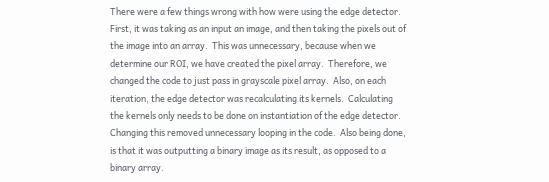There were a few things wrong with how were using the edge detector.  First, it was taking as an input an image, and then taking the pixels out of the image into an array.  This was unnecessary, because when we determine our ROI, we have created the pixel array.  Therefore, we changed the code to just pass in grayscale pixel array.  Also, on each iteration, the edge detector was recalculating its kernels.  Calculating the kernels only needs to be done on instantiation of the edge detector.  Changing this removed unnecessary looping in the code.  Also being done, is that it was outputting a binary image as its result, as opposed to a binary array.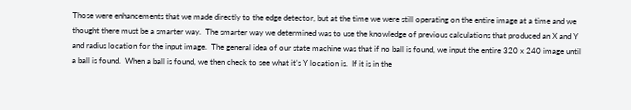Those were enhancements that we made directly to the edge detector, but at the time we were still operating on the entire image at a time and we thought there must be a smarter way.  The smarter way we determined was to use the knowledge of previous calculations that produced an X and Y and radius location for the input image.  The general idea of our state machine was that if no ball is found, we input the entire 320 x 240 image until a ball is found.  When a ball is found, we then check to see what it’s Y location is.  If it is in the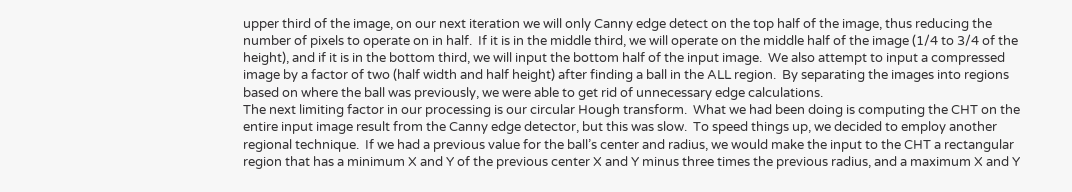upper third of the image, on our next iteration we will only Canny edge detect on the top half of the image, thus reducing the number of pixels to operate on in half.  If it is in the middle third, we will operate on the middle half of the image (1/4 to 3/4 of the height), and if it is in the bottom third, we will input the bottom half of the input image.  We also attempt to input a compressed image by a factor of two (half width and half height) after finding a ball in the ALL region.  By separating the images into regions based on where the ball was previously, we were able to get rid of unnecessary edge calculations.
The next limiting factor in our processing is our circular Hough transform.  What we had been doing is computing the CHT on the entire input image result from the Canny edge detector, but this was slow.  To speed things up, we decided to employ another regional technique.  If we had a previous value for the ball’s center and radius, we would make the input to the CHT a rectangular region that has a minimum X and Y of the previous center X and Y minus three times the previous radius, and a maximum X and Y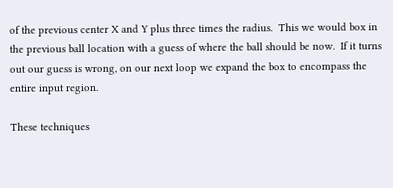of the previous center X and Y plus three times the radius.  This we would box in the previous ball location with a guess of where the ball should be now.  If it turns out our guess is wrong, on our next loop we expand the box to encompass the entire input region.

These techniques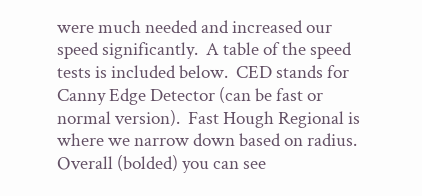were much needed and increased our speed significantly.  A table of the speed tests is included below.  CED stands for Canny Edge Detector (can be fast or normal version).  Fast Hough Regional is where we narrow down based on radius.  Overall (bolded) you can see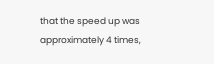that the speed up was approximately 4 times,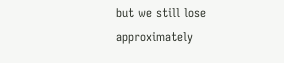but we still lose approximately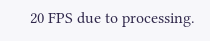20 FPS due to processing.